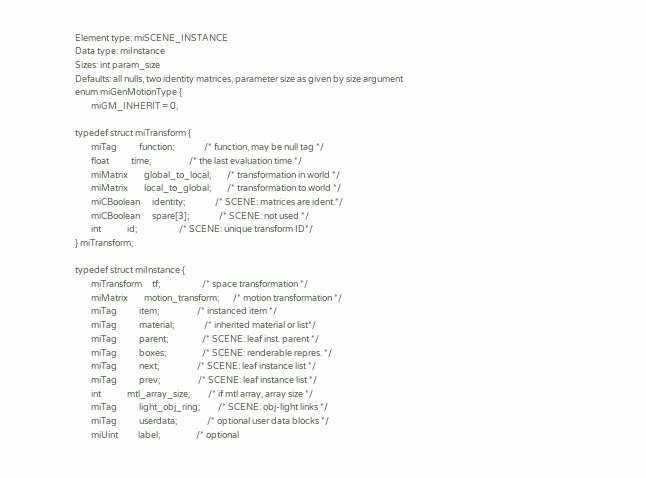Element type: miSCENE_INSTANCE
Data type: miInstance
Sizes: int param_size
Defaults: all nulls, two identity matrices, parameter size as given by size argument
enum miGenMotionType {
        miGM_INHERIT = 0,

typedef struct miTransform {
        miTag           function;               /* function, may be null tag */
        float           time;                   /* the last evaluation time */
        miMatrix        global_to_local;        /* transformation in world */
        miMatrix        local_to_global;        /* transformation to world */
        miCBoolean      identity;               /* SCENE: matrices are ident.*/
        miCBoolean      spare[3];               /* SCENE: not used */
        int             id;                     /* SCENE: unique transform ID*/
} miTransform;

typedef struct miInstance {
        miTransform     tf;                     /* space transformation */
        miMatrix        motion_transform;       /* motion transformation */
        miTag           item;                   /* instanced item */
        miTag           material;               /* inherited material or list*/
        miTag           parent;                 /* SCENE: leaf inst. parent */
        miTag           boxes;                  /* SCENE: renderable repres. */
        miTag           next;                   /* SCENE: leaf instance list */
        miTag           prev;                   /* SCENE: leaf instance list */
        int             mtl_array_size;         /* if mtl array, array size */
        miTag           light_obj_ring;         /* SCENE: obj-light links */
        miTag           userdata;               /* optional user data blocks */
        miUint          label;                  /* optional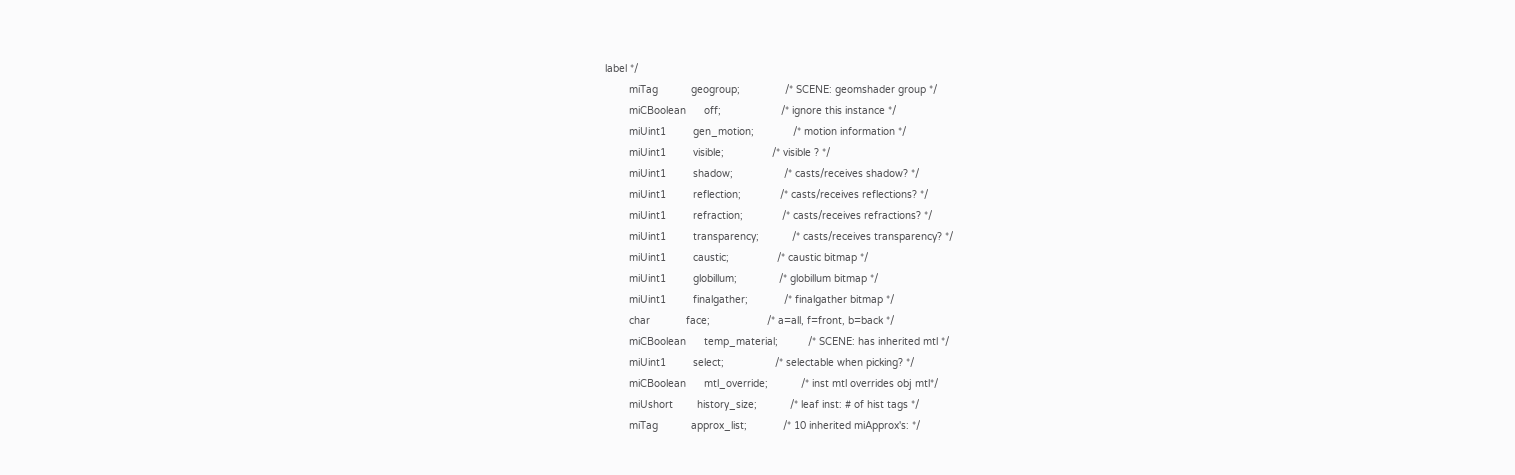label */
        miTag           geogroup;               /* SCENE: geomshader group */
        miCBoolean      off;                    /* ignore this instance */
        miUint1         gen_motion;             /* motion information */
        miUint1         visible;                /* visible ? */
        miUint1         shadow;                 /* casts/receives shadow? */
        miUint1         reflection;             /* casts/receives reflections? */
        miUint1         refraction;             /* casts/receives refractions? */
        miUint1         transparency;           /* casts/receives transparency? */
        miUint1         caustic;                /* caustic bitmap */
        miUint1         globillum;              /* globillum bitmap */
        miUint1         finalgather;            /* finalgather bitmap */
        char            face;                   /* a=all, f=front, b=back */
        miCBoolean      temp_material;          /* SCENE: has inherited mtl */
        miUint1         select;                 /* selectable when picking? */
        miCBoolean      mtl_override;           /* inst mtl overrides obj mtl*/
        miUshort        history_size;           /* leaf inst: # of hist tags */
        miTag           approx_list;            /* 10 inherited miApprox's: */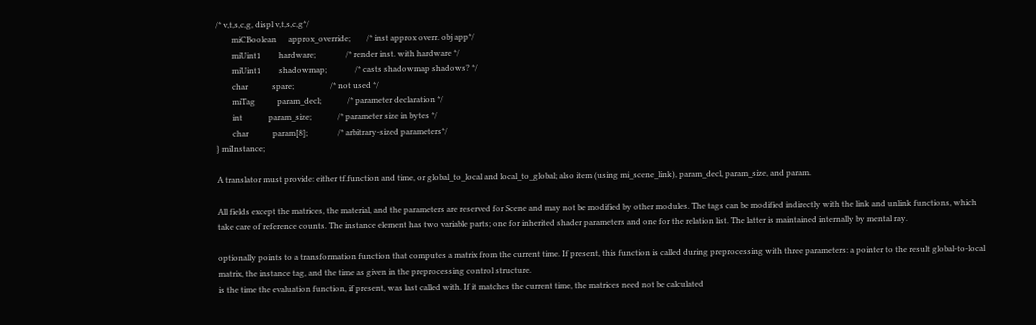/* v,t,s,c,g, displ v,t,s,c,g*/
        miCBoolean      approx_override;        /* inst approx overr. obj app*/
        miUint1         hardware;               /* render inst. with hardware */
        miUint1         shadowmap;              /* casts shadowmap shadows? */
        char            spare;                  /* not used */
        miTag           param_decl;             /* parameter declaration */
        int             param_size;             /* parameter size in bytes */
        char            param[8];               /* arbitrary-sized parameters*/
} miInstance;

A translator must provide: either tf.function and time, or global_to_local and local_to_global; also item (using mi_scene_link), param_decl, param_size, and param.

All fields except the matrices, the material, and the parameters are reserved for Scene and may not be modified by other modules. The tags can be modified indirectly with the link and unlink functions, which take care of reference counts. The instance element has two variable parts; one for inherited shader parameters and one for the relation list. The latter is maintained internally by mental ray.

optionally points to a transformation function that computes a matrix from the current time. If present, this function is called during preprocessing with three parameters: a pointer to the result global-to-local matrix, the instance tag, and the time as given in the preprocessing control structure.
is the time the evaluation function, if present, was last called with. If it matches the current time, the matrices need not be calculated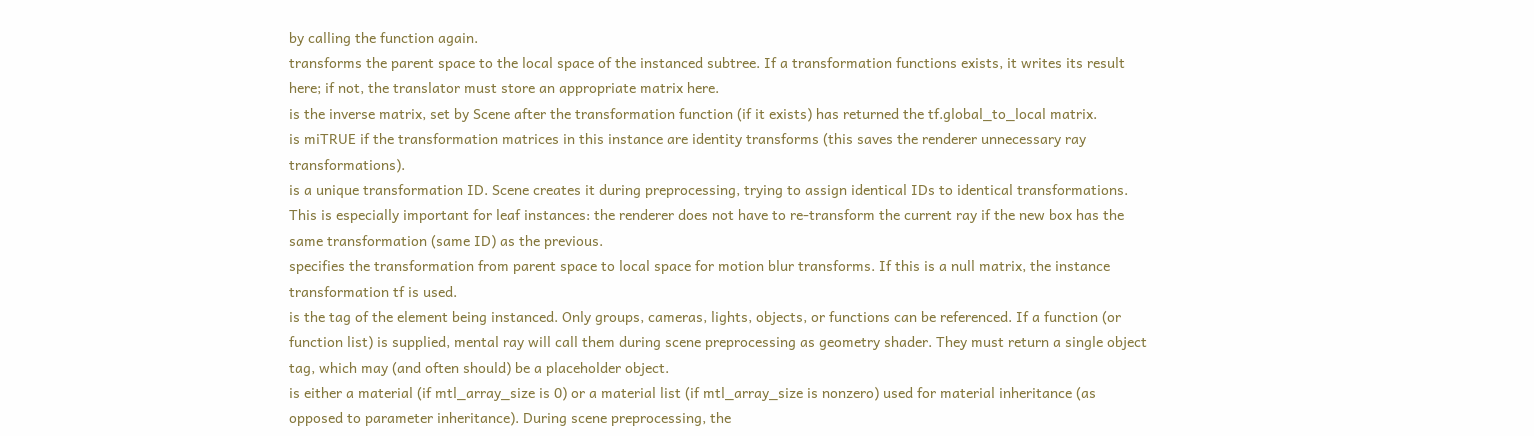by calling the function again.
transforms the parent space to the local space of the instanced subtree. If a transformation functions exists, it writes its result here; if not, the translator must store an appropriate matrix here.
is the inverse matrix, set by Scene after the transformation function (if it exists) has returned the tf.global_to_local matrix.
is miTRUE if the transformation matrices in this instance are identity transforms (this saves the renderer unnecessary ray transformations).
is a unique transformation ID. Scene creates it during preprocessing, trying to assign identical IDs to identical transformations. This is especially important for leaf instances: the renderer does not have to re-transform the current ray if the new box has the same transformation (same ID) as the previous.
specifies the transformation from parent space to local space for motion blur transforms. If this is a null matrix, the instance transformation tf is used.
is the tag of the element being instanced. Only groups, cameras, lights, objects, or functions can be referenced. If a function (or function list) is supplied, mental ray will call them during scene preprocessing as geometry shader. They must return a single object tag, which may (and often should) be a placeholder object.
is either a material (if mtl_array_size is 0) or a material list (if mtl_array_size is nonzero) used for material inheritance (as opposed to parameter inheritance). During scene preprocessing, the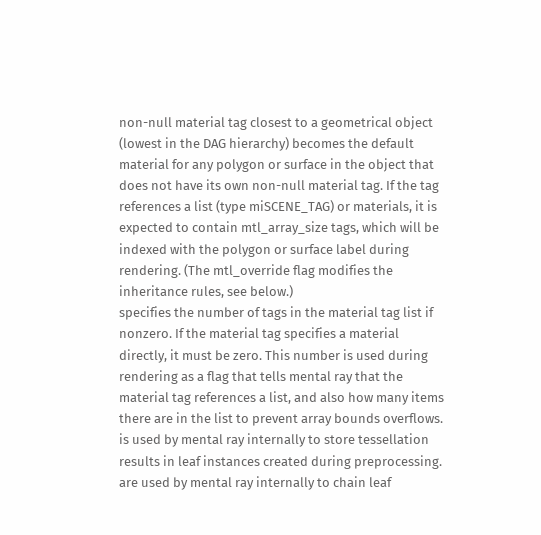non-null material tag closest to a geometrical object (lowest in the DAG hierarchy) becomes the default material for any polygon or surface in the object that does not have its own non-null material tag. If the tag references a list (type miSCENE_TAG) or materials, it is expected to contain mtl_array_size tags, which will be indexed with the polygon or surface label during rendering. (The mtl_override flag modifies the inheritance rules, see below.)
specifies the number of tags in the material tag list if nonzero. If the material tag specifies a material directly, it must be zero. This number is used during rendering as a flag that tells mental ray that the material tag references a list, and also how many items there are in the list to prevent array bounds overflows.
is used by mental ray internally to store tessellation results in leaf instances created during preprocessing.
are used by mental ray internally to chain leaf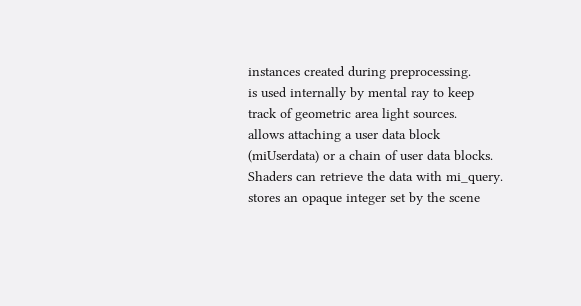instances created during preprocessing.
is used internally by mental ray to keep track of geometric area light sources.
allows attaching a user data block (miUserdata) or a chain of user data blocks. Shaders can retrieve the data with mi_query.
stores an opaque integer set by the scene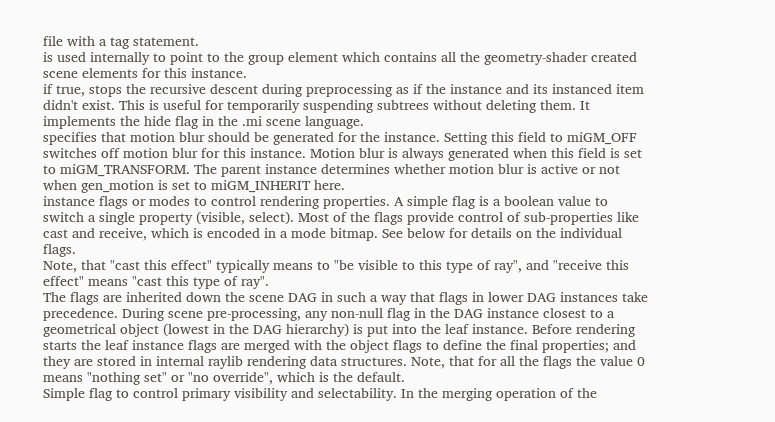file with a tag statement.
is used internally to point to the group element which contains all the geometry-shader created scene elements for this instance.
if true, stops the recursive descent during preprocessing as if the instance and its instanced item didn't exist. This is useful for temporarily suspending subtrees without deleting them. It implements the hide flag in the .mi scene language.
specifies that motion blur should be generated for the instance. Setting this field to miGM_OFF switches off motion blur for this instance. Motion blur is always generated when this field is set to miGM_TRANSFORM. The parent instance determines whether motion blur is active or not when gen_motion is set to miGM_INHERIT here.
instance flags or modes to control rendering properties. A simple flag is a boolean value to switch a single property (visible, select). Most of the flags provide control of sub-properties like cast and receive, which is encoded in a mode bitmap. See below for details on the individual flags.
Note, that "cast this effect" typically means to "be visible to this type of ray", and "receive this effect" means "cast this type of ray".
The flags are inherited down the scene DAG in such a way that flags in lower DAG instances take precedence. During scene pre-processing, any non-null flag in the DAG instance closest to a geometrical object (lowest in the DAG hierarchy) is put into the leaf instance. Before rendering starts the leaf instance flags are merged with the object flags to define the final properties; and they are stored in internal raylib rendering data structures. Note, that for all the flags the value 0 means "nothing set" or "no override", which is the default.
Simple flag to control primary visibility and selectability. In the merging operation of the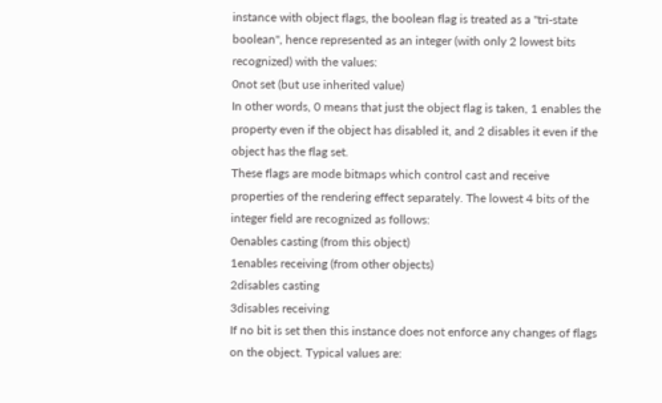instance with object flags, the boolean flag is treated as a "tri-state boolean", hence represented as an integer (with only 2 lowest bits recognized) with the values:
0not set (but use inherited value)
In other words, 0 means that just the object flag is taken, 1 enables the property even if the object has disabled it, and 2 disables it even if the object has the flag set.
These flags are mode bitmaps which control cast and receive properties of the rendering effect separately. The lowest 4 bits of the integer field are recognized as follows:
0enables casting (from this object)
1enables receiving (from other objects)
2disables casting
3disables receiving
If no bit is set then this instance does not enforce any changes of flags on the object. Typical values are: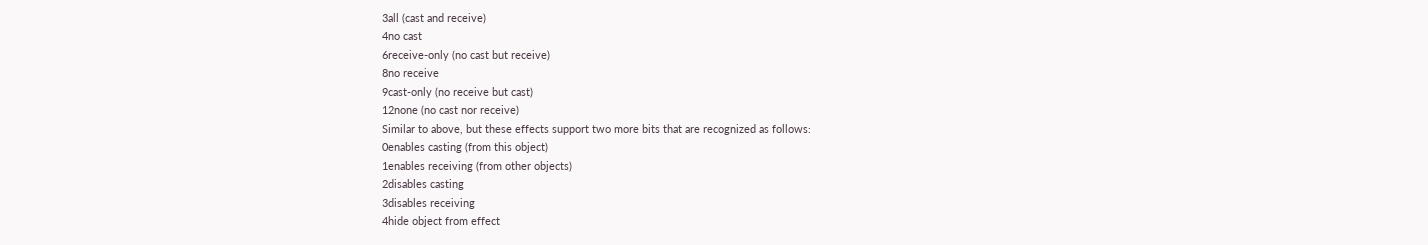3all (cast and receive)
4no cast
6receive-only (no cast but receive)
8no receive
9cast-only (no receive but cast)
12none (no cast nor receive)
Similar to above, but these effects support two more bits that are recognized as follows:
0enables casting (from this object)
1enables receiving (from other objects)
2disables casting
3disables receiving
4hide object from effect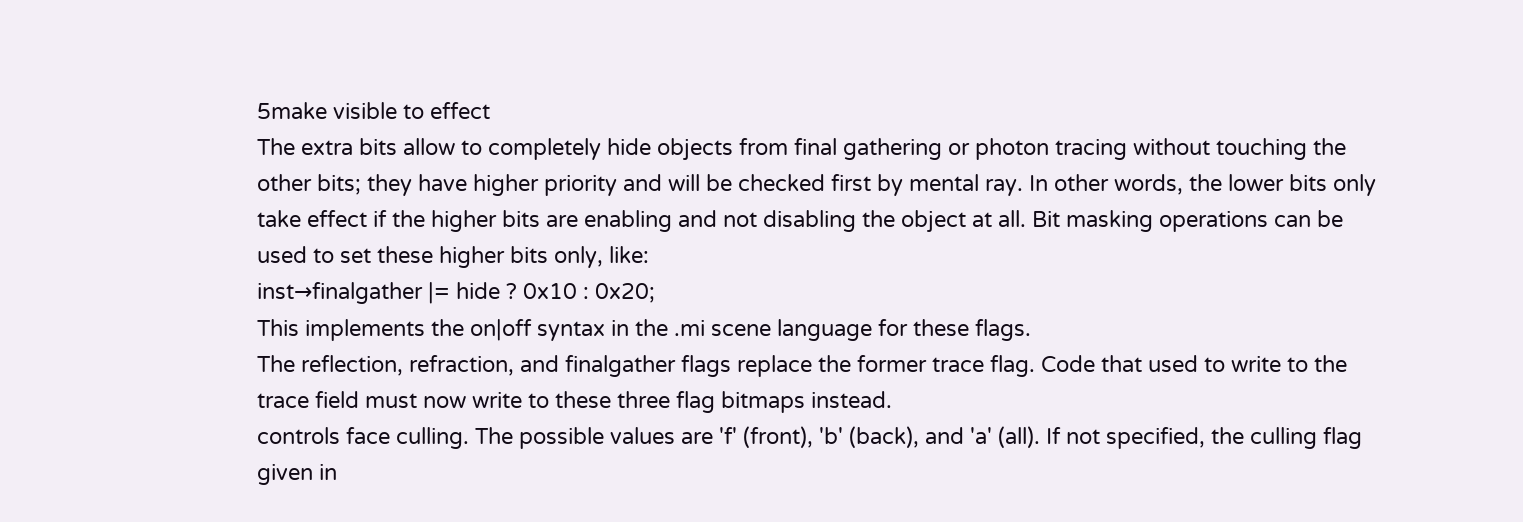5make visible to effect
The extra bits allow to completely hide objects from final gathering or photon tracing without touching the other bits; they have higher priority and will be checked first by mental ray. In other words, the lower bits only take effect if the higher bits are enabling and not disabling the object at all. Bit masking operations can be used to set these higher bits only, like:
inst→finalgather |= hide ? 0x10 : 0x20;
This implements the on|off syntax in the .mi scene language for these flags.
The reflection, refraction, and finalgather flags replace the former trace flag. Code that used to write to the trace field must now write to these three flag bitmaps instead.
controls face culling. The possible values are 'f' (front), 'b' (back), and 'a' (all). If not specified, the culling flag given in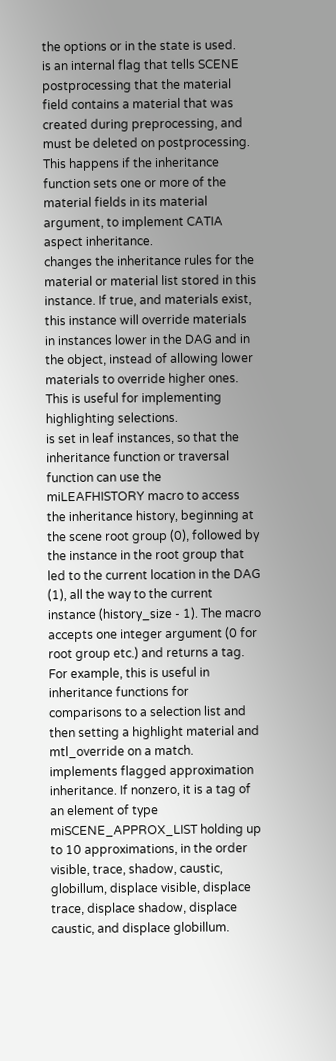the options or in the state is used.
is an internal flag that tells SCENE postprocessing that the material field contains a material that was created during preprocessing, and must be deleted on postprocessing. This happens if the inheritance function sets one or more of the material fields in its material argument, to implement CATIA aspect inheritance.
changes the inheritance rules for the material or material list stored in this instance. If true, and materials exist, this instance will override materials in instances lower in the DAG and in the object, instead of allowing lower materials to override higher ones. This is useful for implementing highlighting selections.
is set in leaf instances, so that the inheritance function or traversal function can use the miLEAFHISTORY macro to access the inheritance history, beginning at the scene root group (0), followed by the instance in the root group that led to the current location in the DAG (1), all the way to the current instance (history_size - 1). The macro accepts one integer argument (0 for root group etc.) and returns a tag. For example, this is useful in inheritance functions for comparisons to a selection list and then setting a highlight material and mtl_override on a match.
implements flagged approximation inheritance. If nonzero, it is a tag of an element of type miSCENE_APPROX_LIST holding up to 10 approximations, in the order visible, trace, shadow, caustic, globillum, displace visible, displace trace, displace shadow, displace caustic, and displace globillum.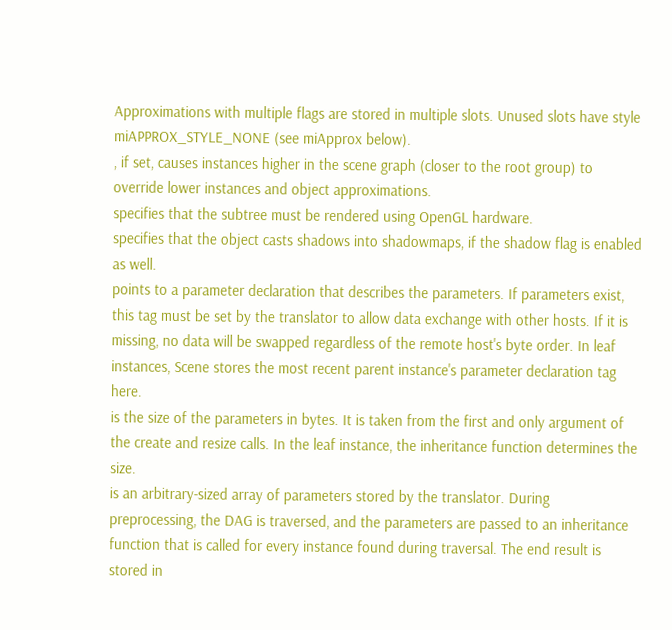Approximations with multiple flags are stored in multiple slots. Unused slots have style miAPPROX_STYLE_NONE (see miApprox below).
, if set, causes instances higher in the scene graph (closer to the root group) to override lower instances and object approximations.
specifies that the subtree must be rendered using OpenGL hardware.
specifies that the object casts shadows into shadowmaps, if the shadow flag is enabled as well.
points to a parameter declaration that describes the parameters. If parameters exist, this tag must be set by the translator to allow data exchange with other hosts. If it is missing, no data will be swapped regardless of the remote host's byte order. In leaf instances, Scene stores the most recent parent instance's parameter declaration tag here.
is the size of the parameters in bytes. It is taken from the first and only argument of the create and resize calls. In the leaf instance, the inheritance function determines the size.
is an arbitrary-sized array of parameters stored by the translator. During preprocessing, the DAG is traversed, and the parameters are passed to an inheritance function that is called for every instance found during traversal. The end result is stored in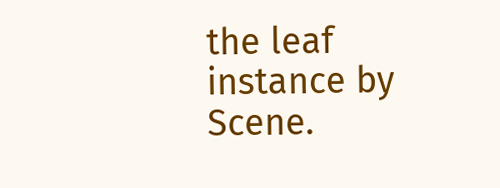the leaf instance by Scene.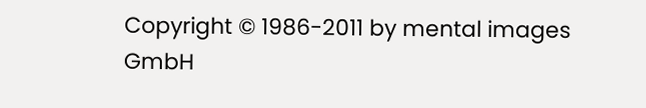Copyright © 1986-2011 by mental images GmbH